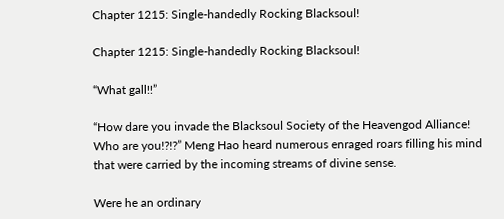Chapter 1215: Single-handedly Rocking Blacksoul!

Chapter 1215: Single-handedly Rocking Blacksoul!

“What gall!!”

“How dare you invade the Blacksoul Society of the Heavengod Alliance! Who are you!?!?” Meng Hao heard numerous enraged roars filling his mind that were carried by the incoming streams of divine sense.

Were he an ordinary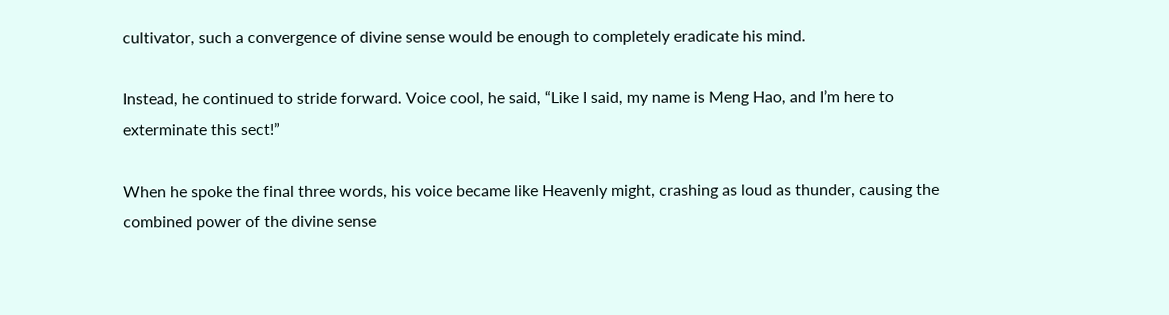cultivator, such a convergence of divine sense would be enough to completely eradicate his mind.

Instead, he continued to stride forward. Voice cool, he said, “Like I said, my name is Meng Hao, and I’m here to exterminate this sect!”

When he spoke the final three words, his voice became like Heavenly might, crashing as loud as thunder, causing the combined power of the divine sense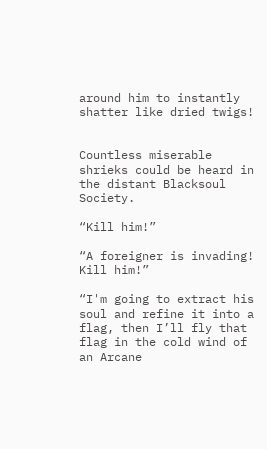around him to instantly shatter like dried twigs!


Countless miserable shrieks could be heard in the distant Blacksoul Society.

“Kill him!”

“A foreigner is invading! Kill him!”

“I'm going to extract his soul and refine it into a flag, then I’ll fly that flag in the cold wind of an Arcane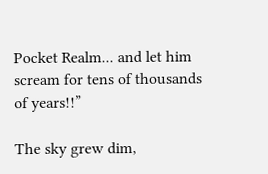Pocket Realm... and let him scream for tens of thousands of years!!”

The sky grew dim,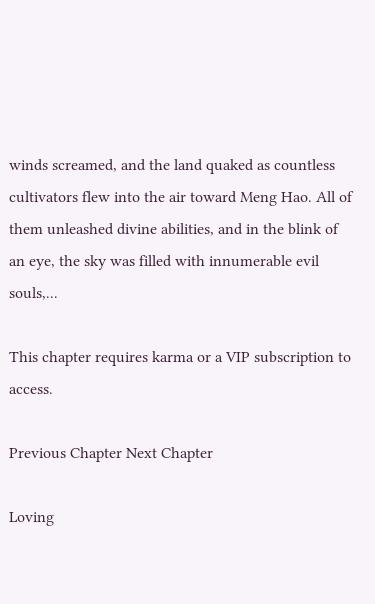winds screamed, and the land quaked as countless cultivators flew into the air toward Meng Hao. All of them unleashed divine abilities, and in the blink of an eye, the sky was filled with innumerable evil souls,...

This chapter requires karma or a VIP subscription to access.

Previous Chapter Next Chapter

Loving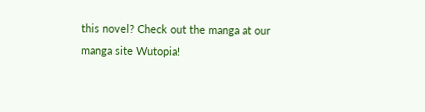this novel? Check out the manga at our manga site Wutopia!